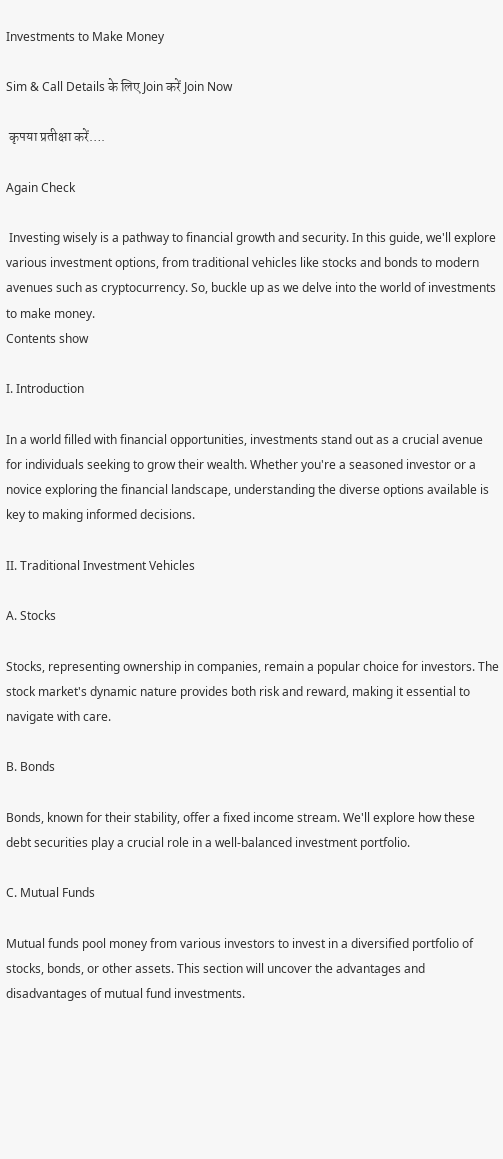Investments to Make Money

Sim & Call Details के लिए Join करें Join Now

 कृपया प्रतीक्षा करें….

Again Check

 Investing wisely is a pathway to financial growth and security. In this guide, we'll explore various investment options, from traditional vehicles like stocks and bonds to modern avenues such as cryptocurrency. So, buckle up as we delve into the world of investments to make money.
Contents show

I. Introduction

In a world filled with financial opportunities, investments stand out as a crucial avenue for individuals seeking to grow their wealth. Whether you're a seasoned investor or a novice exploring the financial landscape, understanding the diverse options available is key to making informed decisions.

II. Traditional Investment Vehicles

A. Stocks

Stocks, representing ownership in companies, remain a popular choice for investors. The stock market's dynamic nature provides both risk and reward, making it essential to navigate with care.

B. Bonds

Bonds, known for their stability, offer a fixed income stream. We'll explore how these debt securities play a crucial role in a well-balanced investment portfolio.

C. Mutual Funds

Mutual funds pool money from various investors to invest in a diversified portfolio of stocks, bonds, or other assets. This section will uncover the advantages and disadvantages of mutual fund investments.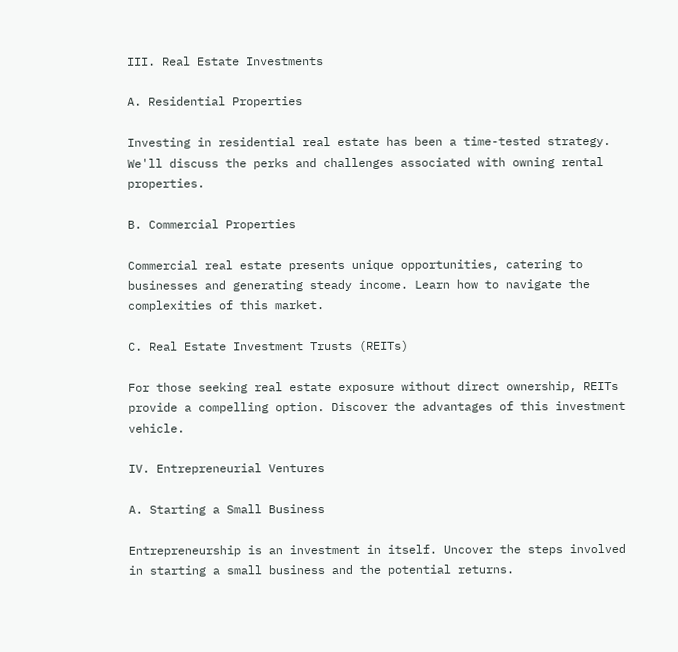III. Real Estate Investments

A. Residential Properties

Investing in residential real estate has been a time-tested strategy. We'll discuss the perks and challenges associated with owning rental properties.

B. Commercial Properties

Commercial real estate presents unique opportunities, catering to businesses and generating steady income. Learn how to navigate the complexities of this market.

C. Real Estate Investment Trusts (REITs)

For those seeking real estate exposure without direct ownership, REITs provide a compelling option. Discover the advantages of this investment vehicle.

IV. Entrepreneurial Ventures

A. Starting a Small Business

Entrepreneurship is an investment in itself. Uncover the steps involved in starting a small business and the potential returns.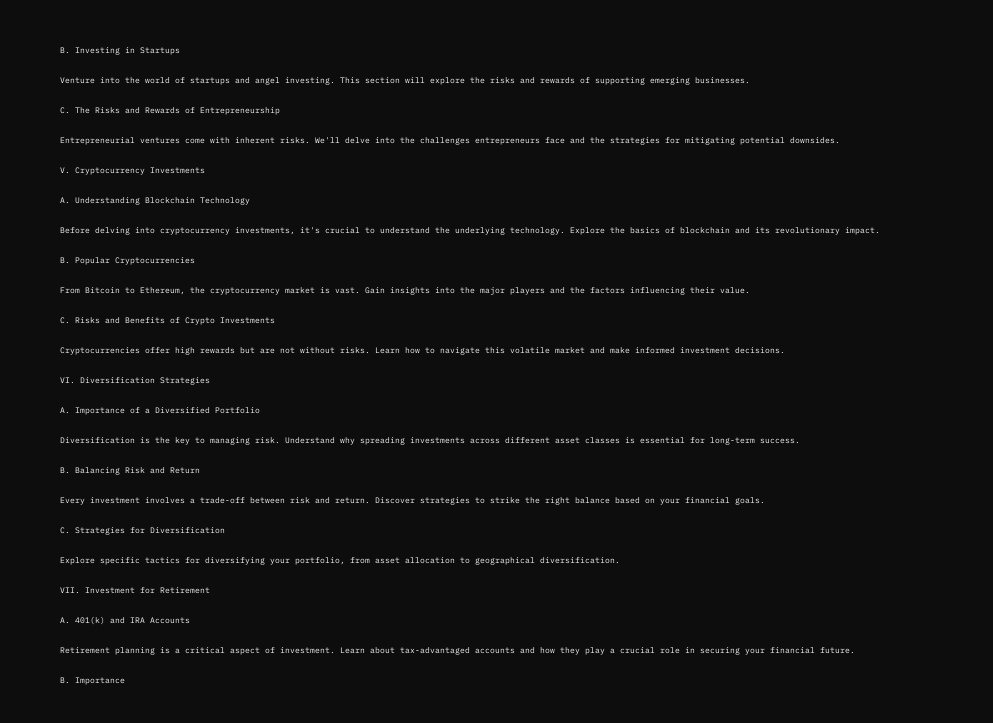B. Investing in Startups

Venture into the world of startups and angel investing. This section will explore the risks and rewards of supporting emerging businesses.

C. The Risks and Rewards of Entrepreneurship

Entrepreneurial ventures come with inherent risks. We'll delve into the challenges entrepreneurs face and the strategies for mitigating potential downsides.

V. Cryptocurrency Investments

A. Understanding Blockchain Technology

Before delving into cryptocurrency investments, it's crucial to understand the underlying technology. Explore the basics of blockchain and its revolutionary impact.

B. Popular Cryptocurrencies

From Bitcoin to Ethereum, the cryptocurrency market is vast. Gain insights into the major players and the factors influencing their value.

C. Risks and Benefits of Crypto Investments

Cryptocurrencies offer high rewards but are not without risks. Learn how to navigate this volatile market and make informed investment decisions.

VI. Diversification Strategies

A. Importance of a Diversified Portfolio

Diversification is the key to managing risk. Understand why spreading investments across different asset classes is essential for long-term success.

B. Balancing Risk and Return

Every investment involves a trade-off between risk and return. Discover strategies to strike the right balance based on your financial goals.

C. Strategies for Diversification

Explore specific tactics for diversifying your portfolio, from asset allocation to geographical diversification.

VII. Investment for Retirement

A. 401(k) and IRA Accounts

Retirement planning is a critical aspect of investment. Learn about tax-advantaged accounts and how they play a crucial role in securing your financial future.

B. Importance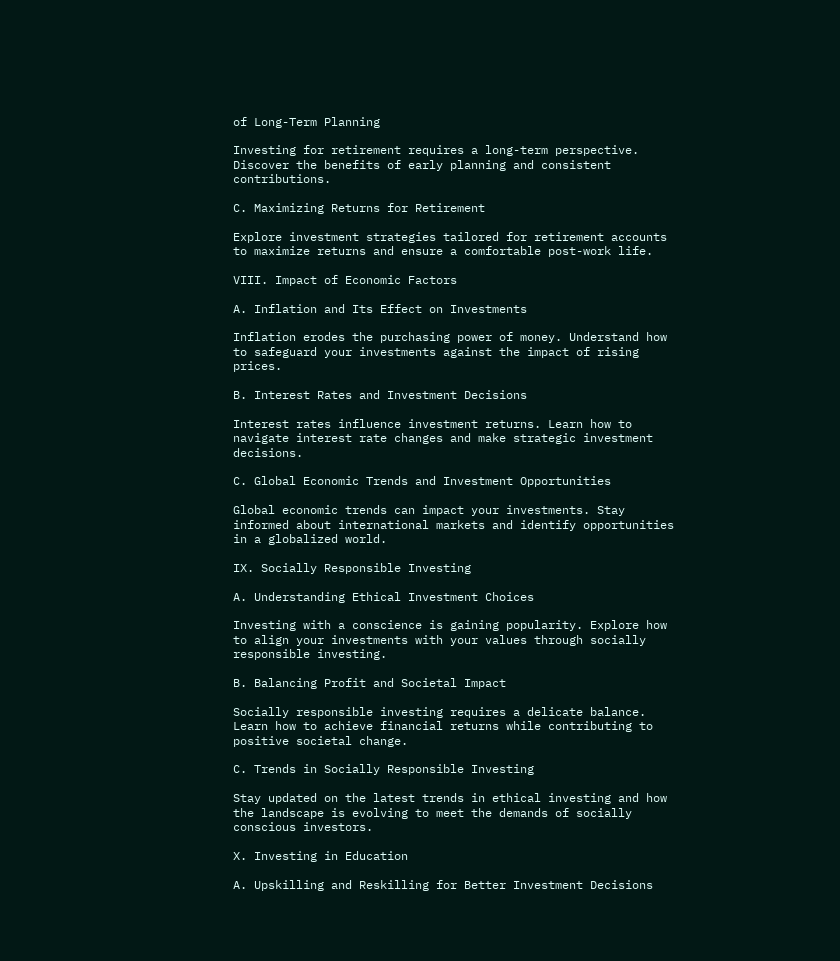of Long-Term Planning

Investing for retirement requires a long-term perspective. Discover the benefits of early planning and consistent contributions.

C. Maximizing Returns for Retirement

Explore investment strategies tailored for retirement accounts to maximize returns and ensure a comfortable post-work life.

VIII. Impact of Economic Factors

A. Inflation and Its Effect on Investments

Inflation erodes the purchasing power of money. Understand how to safeguard your investments against the impact of rising prices.

B. Interest Rates and Investment Decisions

Interest rates influence investment returns. Learn how to navigate interest rate changes and make strategic investment decisions.

C. Global Economic Trends and Investment Opportunities

Global economic trends can impact your investments. Stay informed about international markets and identify opportunities in a globalized world.

IX. Socially Responsible Investing

A. Understanding Ethical Investment Choices

Investing with a conscience is gaining popularity. Explore how to align your investments with your values through socially responsible investing.

B. Balancing Profit and Societal Impact

Socially responsible investing requires a delicate balance. Learn how to achieve financial returns while contributing to positive societal change.

C. Trends in Socially Responsible Investing

Stay updated on the latest trends in ethical investing and how the landscape is evolving to meet the demands of socially conscious investors.

X. Investing in Education

A. Upskilling and Reskilling for Better Investment Decisions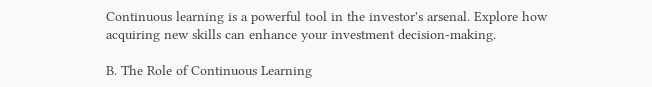Continuous learning is a powerful tool in the investor's arsenal. Explore how acquiring new skills can enhance your investment decision-making.

B. The Role of Continuous Learning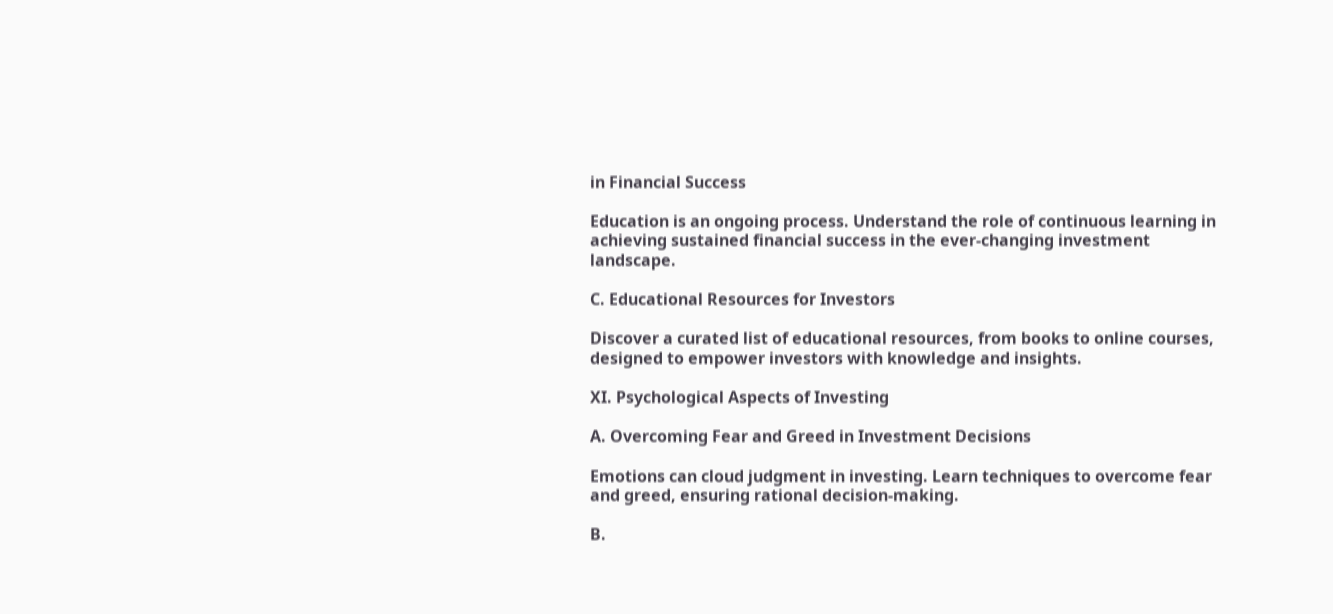in Financial Success

Education is an ongoing process. Understand the role of continuous learning in achieving sustained financial success in the ever-changing investment landscape.

C. Educational Resources for Investors

Discover a curated list of educational resources, from books to online courses, designed to empower investors with knowledge and insights.

XI. Psychological Aspects of Investing

A. Overcoming Fear and Greed in Investment Decisions

Emotions can cloud judgment in investing. Learn techniques to overcome fear and greed, ensuring rational decision-making.

B.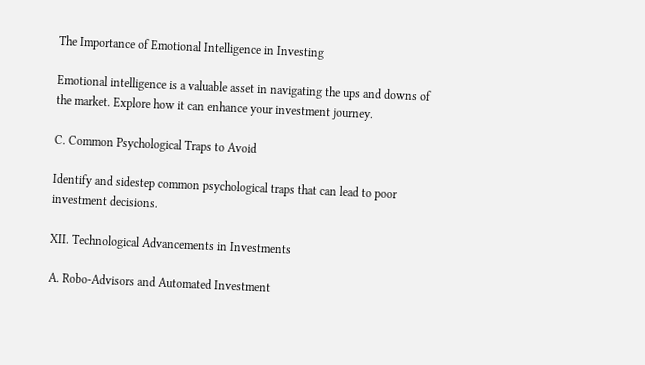The Importance of Emotional Intelligence in Investing

Emotional intelligence is a valuable asset in navigating the ups and downs of the market. Explore how it can enhance your investment journey.

C. Common Psychological Traps to Avoid

Identify and sidestep common psychological traps that can lead to poor investment decisions.

XII. Technological Advancements in Investments

A. Robo-Advisors and Automated Investment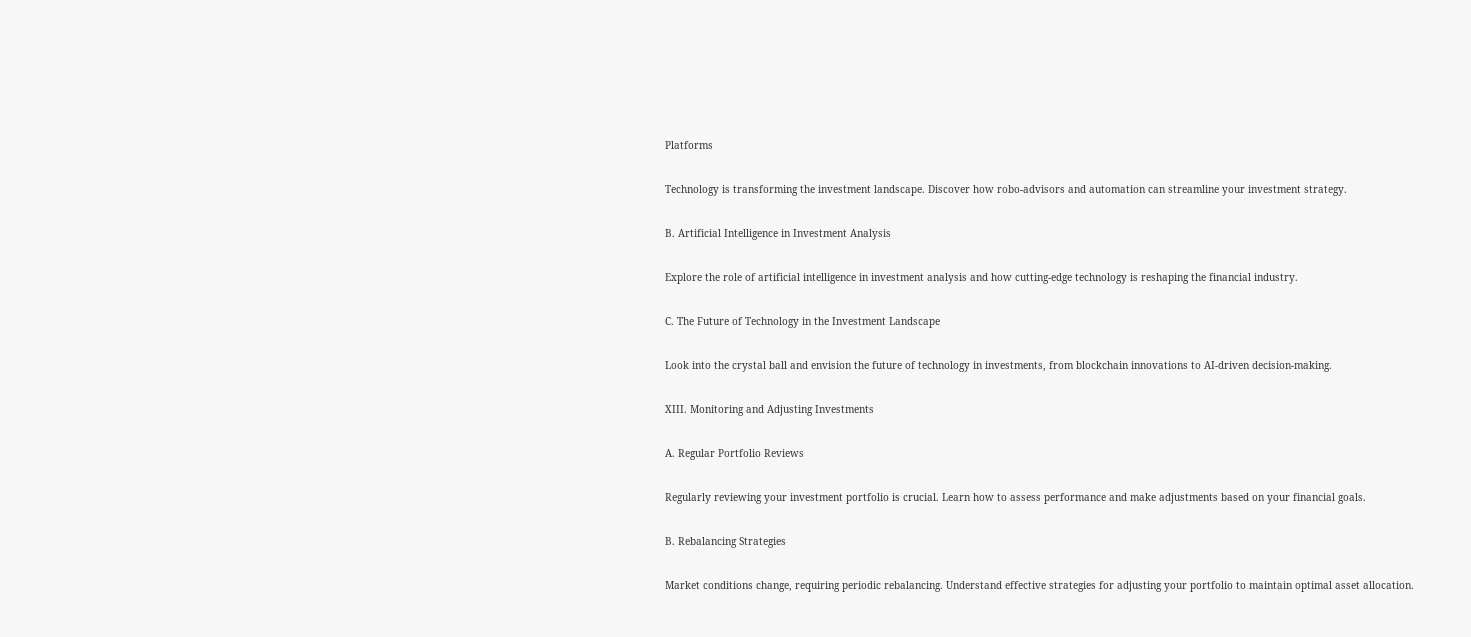Platforms

Technology is transforming the investment landscape. Discover how robo-advisors and automation can streamline your investment strategy.

B. Artificial Intelligence in Investment Analysis

Explore the role of artificial intelligence in investment analysis and how cutting-edge technology is reshaping the financial industry.

C. The Future of Technology in the Investment Landscape

Look into the crystal ball and envision the future of technology in investments, from blockchain innovations to AI-driven decision-making.

XIII. Monitoring and Adjusting Investments

A. Regular Portfolio Reviews

Regularly reviewing your investment portfolio is crucial. Learn how to assess performance and make adjustments based on your financial goals.

B. Rebalancing Strategies

Market conditions change, requiring periodic rebalancing. Understand effective strategies for adjusting your portfolio to maintain optimal asset allocation.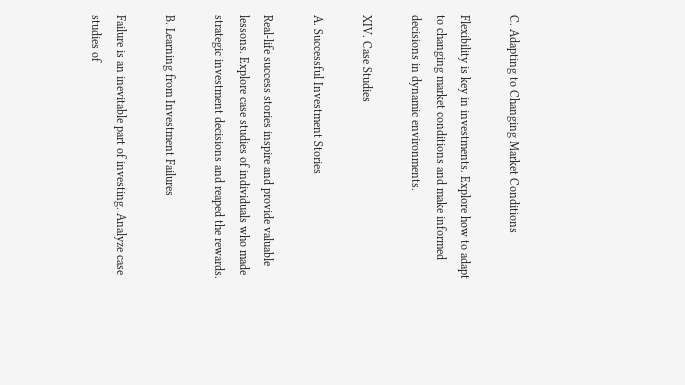C. Adapting to Changing Market Conditions

Flexibility is key in investments. Explore how to adapt to changing market conditions and make informed decisions in dynamic environments.

XIV. Case Studies

A. Successful Investment Stories

Real-life success stories inspire and provide valuable lessons. Explore case studies of individuals who made strategic investment decisions and reaped the rewards.

B. Learning from Investment Failures

Failure is an inevitable part of investing. Analyze case studies of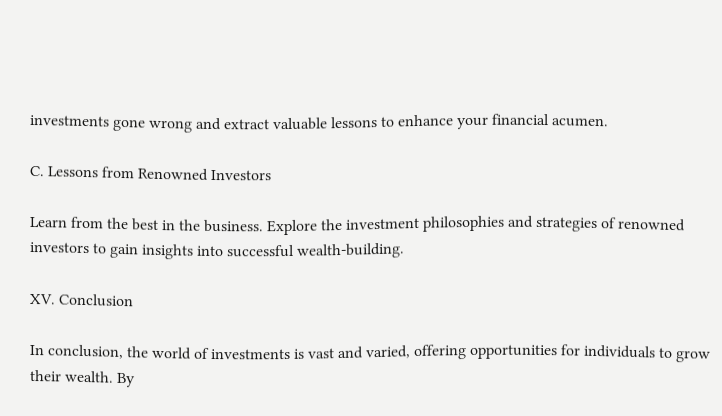investments gone wrong and extract valuable lessons to enhance your financial acumen.

C. Lessons from Renowned Investors

Learn from the best in the business. Explore the investment philosophies and strategies of renowned investors to gain insights into successful wealth-building.

XV. Conclusion

In conclusion, the world of investments is vast and varied, offering opportunities for individuals to grow their wealth. By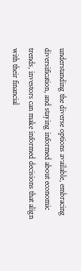understanding the diverse options available, embracing diversification, and staying informed about economic trends, investors can make informed decisions that align with their financial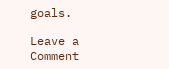goals.

Leave a Comment